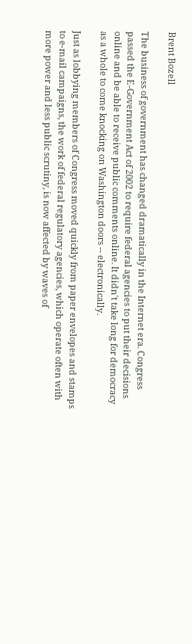Brent Bozell

The business of government has changed dramatically in the Internet era. Congress passed the E-Government Act of 2002 to require federal agencies to put their decisions online and be able to receive public comments online. It didn't take long for democracy as a whole to come knocking on Washington doors -- electronically.

Just as lobbying members of Congress moved quickly from paper envelopes and stamps to e-mail campaigns, the work of federal regulatory agencies, which operate often with more power and less public scrutiny, is now affected by waves of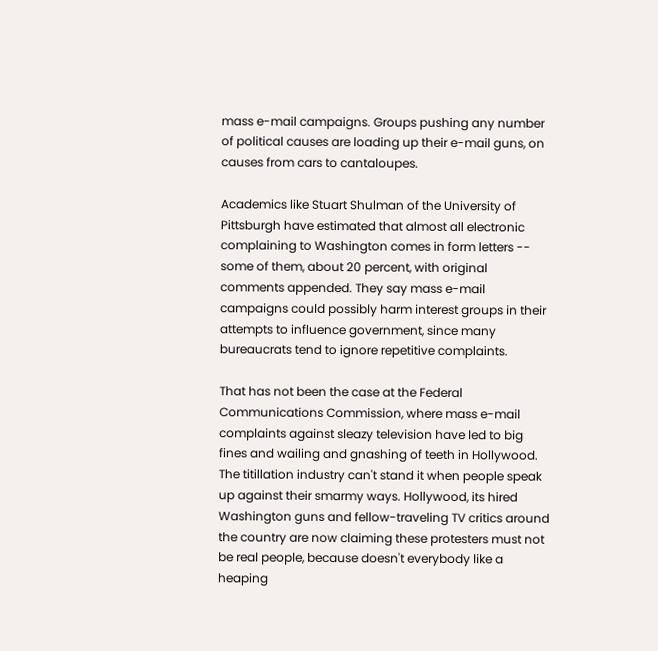mass e-mail campaigns. Groups pushing any number of political causes are loading up their e-mail guns, on causes from cars to cantaloupes.

Academics like Stuart Shulman of the University of Pittsburgh have estimated that almost all electronic complaining to Washington comes in form letters -- some of them, about 20 percent, with original comments appended. They say mass e-mail campaigns could possibly harm interest groups in their attempts to influence government, since many bureaucrats tend to ignore repetitive complaints.

That has not been the case at the Federal Communications Commission, where mass e-mail complaints against sleazy television have led to big fines and wailing and gnashing of teeth in Hollywood. The titillation industry can't stand it when people speak up against their smarmy ways. Hollywood, its hired Washington guns and fellow-traveling TV critics around the country are now claiming these protesters must not be real people, because doesn't everybody like a heaping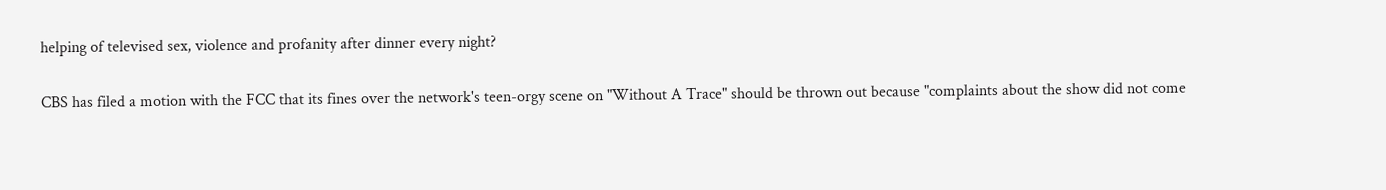helping of televised sex, violence and profanity after dinner every night?

CBS has filed a motion with the FCC that its fines over the network's teen-orgy scene on "Without A Trace" should be thrown out because "complaints about the show did not come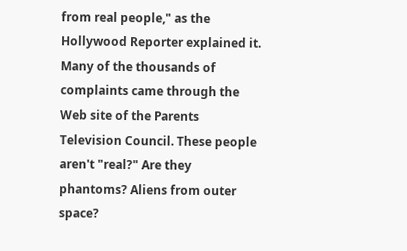from real people," as the Hollywood Reporter explained it. Many of the thousands of complaints came through the Web site of the Parents Television Council. These people aren't "real?" Are they phantoms? Aliens from outer space?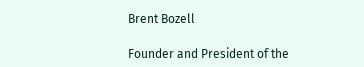Brent Bozell

Founder and President of the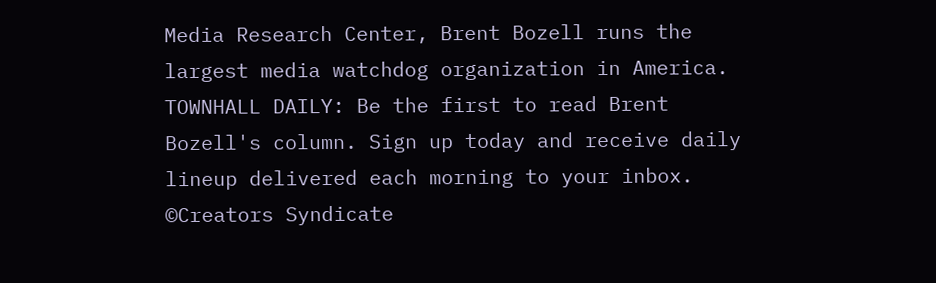Media Research Center, Brent Bozell runs the largest media watchdog organization in America.
TOWNHALL DAILY: Be the first to read Brent Bozell's column. Sign up today and receive daily lineup delivered each morning to your inbox.
©Creators Syndicate